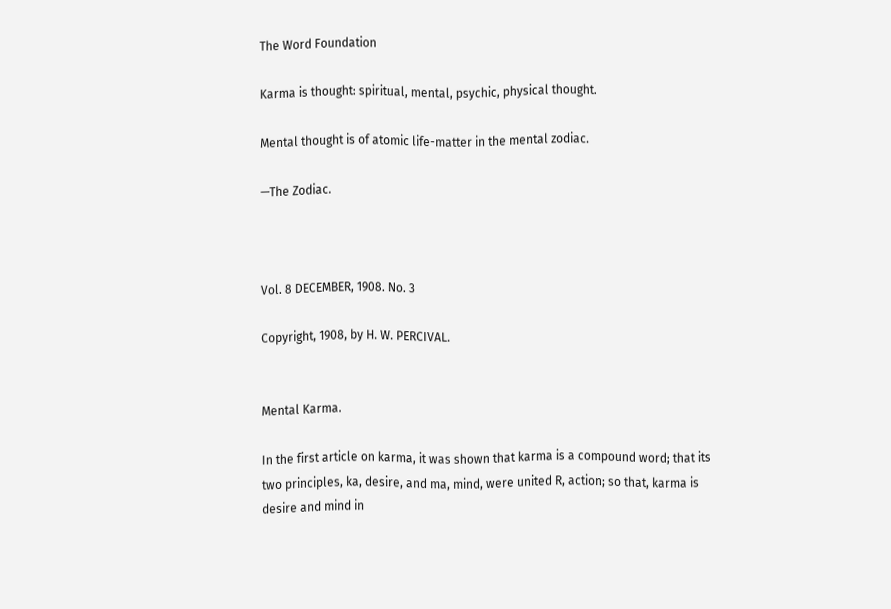The Word Foundation

Karma is thought: spiritual, mental, psychic, physical thought.

Mental thought is of atomic life-matter in the mental zodiac.

—The Zodiac.



Vol. 8 DECEMBER, 1908. No. 3

Copyright, 1908, by H. W. PERCIVAL.


Mental Karma.

In the first article on karma, it was shown that karma is a compound word; that its two principles, ka, desire, and ma, mind, were united R, action; so that, karma is desire and mind in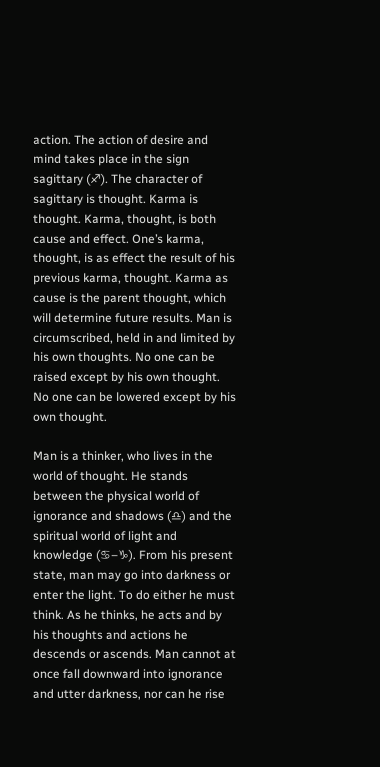action. The action of desire and mind takes place in the sign sagittary (♐). The character of sagittary is thought. Karma is thought. Karma, thought, is both cause and effect. One’s karma, thought, is as effect the result of his previous karma, thought. Karma as cause is the parent thought, which will determine future results. Man is circumscribed, held in and limited by his own thoughts. No one can be raised except by his own thought. No one can be lowered except by his own thought.

Man is a thinker, who lives in the world of thought. He stands between the physical world of ignorance and shadows (♎) and the spiritual world of light and knowledge (♋–♑). From his present state, man may go into darkness or enter the light. To do either he must think. As he thinks, he acts and by his thoughts and actions he descends or ascends. Man cannot at once fall downward into ignorance and utter darkness, nor can he rise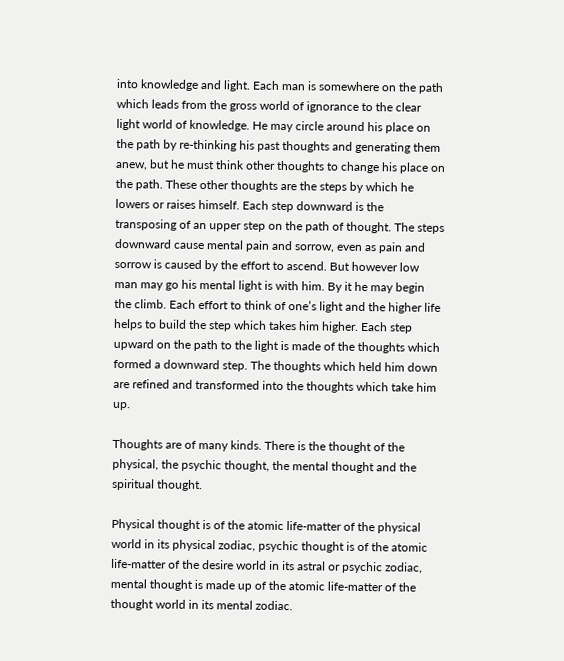into knowledge and light. Each man is somewhere on the path which leads from the gross world of ignorance to the clear light world of knowledge. He may circle around his place on the path by re-thinking his past thoughts and generating them anew, but he must think other thoughts to change his place on the path. These other thoughts are the steps by which he lowers or raises himself. Each step downward is the transposing of an upper step on the path of thought. The steps downward cause mental pain and sorrow, even as pain and sorrow is caused by the effort to ascend. But however low man may go his mental light is with him. By it he may begin the climb. Each effort to think of one’s light and the higher life helps to build the step which takes him higher. Each step upward on the path to the light is made of the thoughts which formed a downward step. The thoughts which held him down are refined and transformed into the thoughts which take him up.

Thoughts are of many kinds. There is the thought of the physical, the psychic thought, the mental thought and the spiritual thought.

Physical thought is of the atomic life-matter of the physical world in its physical zodiac, psychic thought is of the atomic life-matter of the desire world in its astral or psychic zodiac, mental thought is made up of the atomic life-matter of the thought world in its mental zodiac.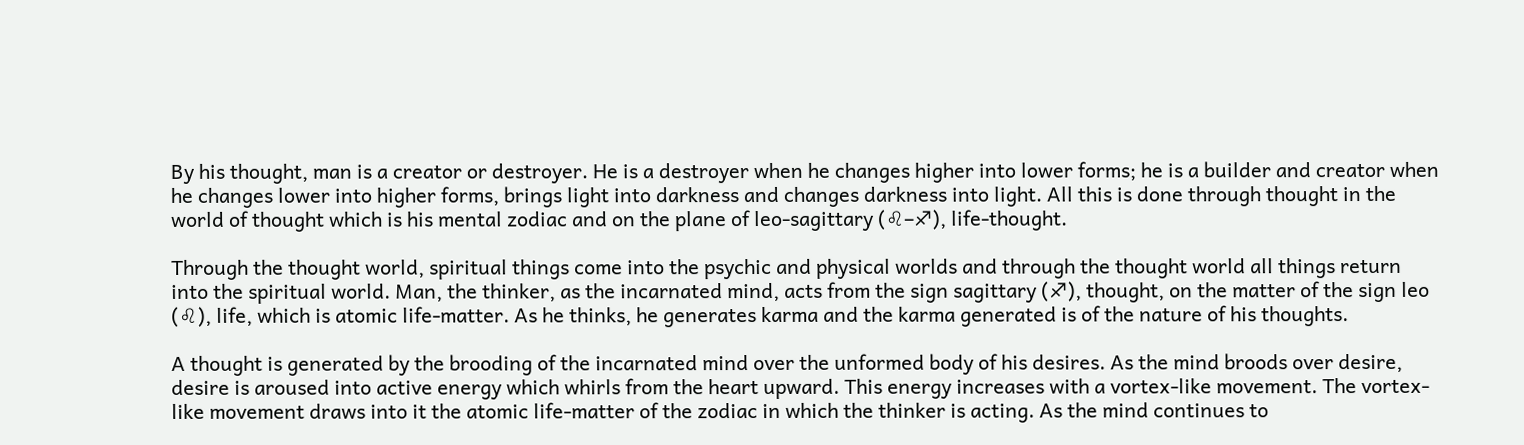By his thought, man is a creator or destroyer. He is a destroyer when he changes higher into lower forms; he is a builder and creator when he changes lower into higher forms, brings light into darkness and changes darkness into light. All this is done through thought in the world of thought which is his mental zodiac and on the plane of leo-sagittary (♌–♐), life-thought.

Through the thought world, spiritual things come into the psychic and physical worlds and through the thought world all things return into the spiritual world. Man, the thinker, as the incarnated mind, acts from the sign sagittary (♐), thought, on the matter of the sign leo (♌), life, which is atomic life-matter. As he thinks, he generates karma and the karma generated is of the nature of his thoughts.

A thought is generated by the brooding of the incarnated mind over the unformed body of his desires. As the mind broods over desire, desire is aroused into active energy which whirls from the heart upward. This energy increases with a vortex-like movement. The vortex-like movement draws into it the atomic life-matter of the zodiac in which the thinker is acting. As the mind continues to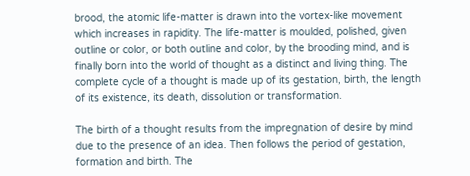brood, the atomic life-matter is drawn into the vortex-like movement which increases in rapidity. The life-matter is moulded, polished, given outline or color, or both outline and color, by the brooding mind, and is finally born into the world of thought as a distinct and living thing. The complete cycle of a thought is made up of its gestation, birth, the length of its existence, its death, dissolution or transformation.

The birth of a thought results from the impregnation of desire by mind due to the presence of an idea. Then follows the period of gestation, formation and birth. The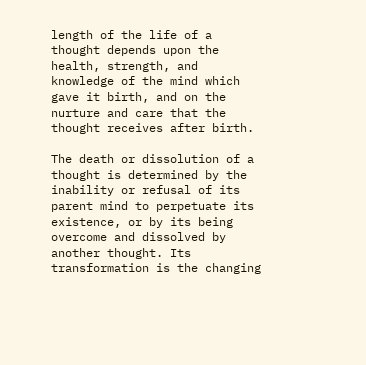length of the life of a thought depends upon the health, strength, and knowledge of the mind which gave it birth, and on the nurture and care that the thought receives after birth.

The death or dissolution of a thought is determined by the inability or refusal of its parent mind to perpetuate its existence, or by its being overcome and dissolved by another thought. Its transformation is the changing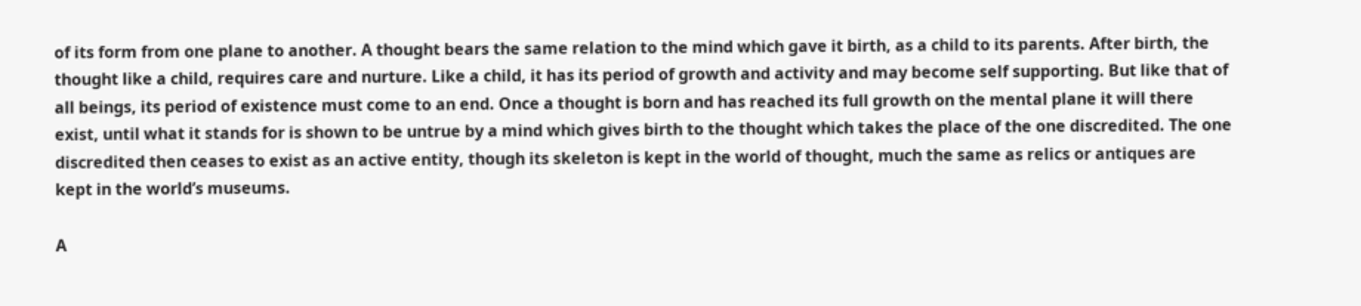of its form from one plane to another. A thought bears the same relation to the mind which gave it birth, as a child to its parents. After birth, the thought like a child, requires care and nurture. Like a child, it has its period of growth and activity and may become self supporting. But like that of all beings, its period of existence must come to an end. Once a thought is born and has reached its full growth on the mental plane it will there exist, until what it stands for is shown to be untrue by a mind which gives birth to the thought which takes the place of the one discredited. The one discredited then ceases to exist as an active entity, though its skeleton is kept in the world of thought, much the same as relics or antiques are kept in the world’s museums.

A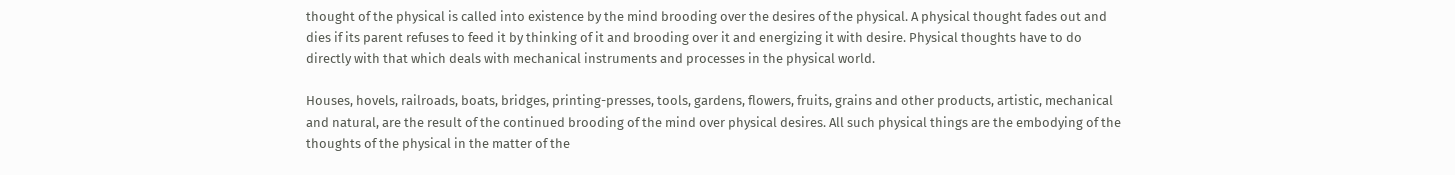thought of the physical is called into existence by the mind brooding over the desires of the physical. A physical thought fades out and dies if its parent refuses to feed it by thinking of it and brooding over it and energizing it with desire. Physical thoughts have to do directly with that which deals with mechanical instruments and processes in the physical world.

Houses, hovels, railroads, boats, bridges, printing-presses, tools, gardens, flowers, fruits, grains and other products, artistic, mechanical and natural, are the result of the continued brooding of the mind over physical desires. All such physical things are the embodying of the thoughts of the physical in the matter of the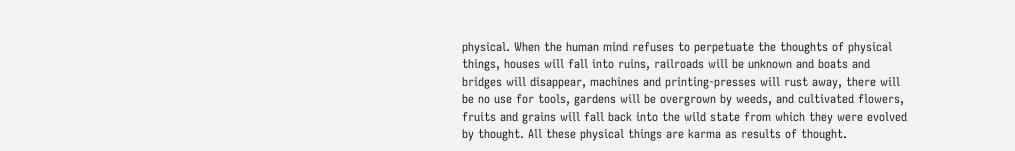physical. When the human mind refuses to perpetuate the thoughts of physical things, houses will fall into ruins, railroads will be unknown and boats and bridges will disappear, machines and printing-presses will rust away, there will be no use for tools, gardens will be overgrown by weeds, and cultivated flowers, fruits and grains will fall back into the wild state from which they were evolved by thought. All these physical things are karma as results of thought.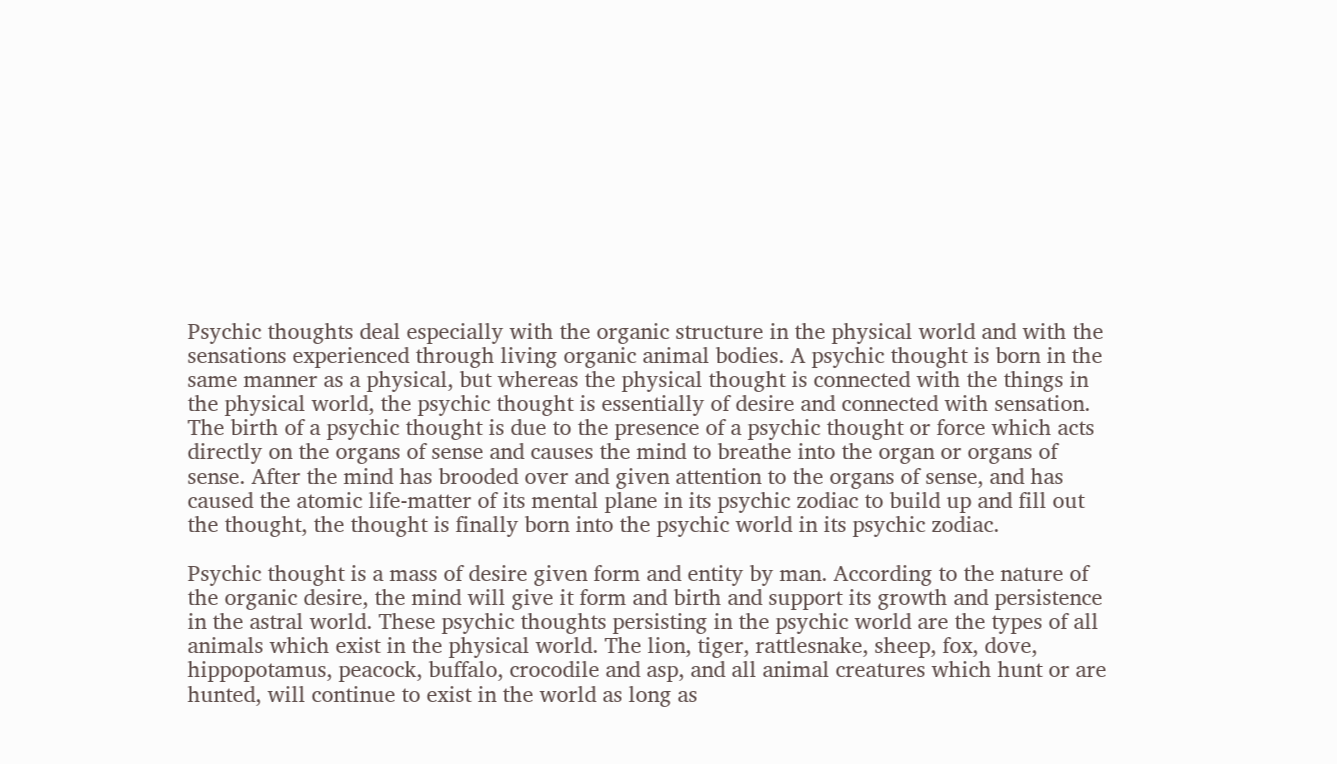Psychic thoughts deal especially with the organic structure in the physical world and with the sensations experienced through living organic animal bodies. A psychic thought is born in the same manner as a physical, but whereas the physical thought is connected with the things in the physical world, the psychic thought is essentially of desire and connected with sensation. The birth of a psychic thought is due to the presence of a psychic thought or force which acts directly on the organs of sense and causes the mind to breathe into the organ or organs of sense. After the mind has brooded over and given attention to the organs of sense, and has caused the atomic life-matter of its mental plane in its psychic zodiac to build up and fill out the thought, the thought is finally born into the psychic world in its psychic zodiac.

Psychic thought is a mass of desire given form and entity by man. According to the nature of the organic desire, the mind will give it form and birth and support its growth and persistence in the astral world. These psychic thoughts persisting in the psychic world are the types of all animals which exist in the physical world. The lion, tiger, rattlesnake, sheep, fox, dove, hippopotamus, peacock, buffalo, crocodile and asp, and all animal creatures which hunt or are hunted, will continue to exist in the world as long as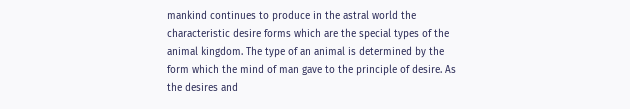mankind continues to produce in the astral world the characteristic desire forms which are the special types of the animal kingdom. The type of an animal is determined by the form which the mind of man gave to the principle of desire. As the desires and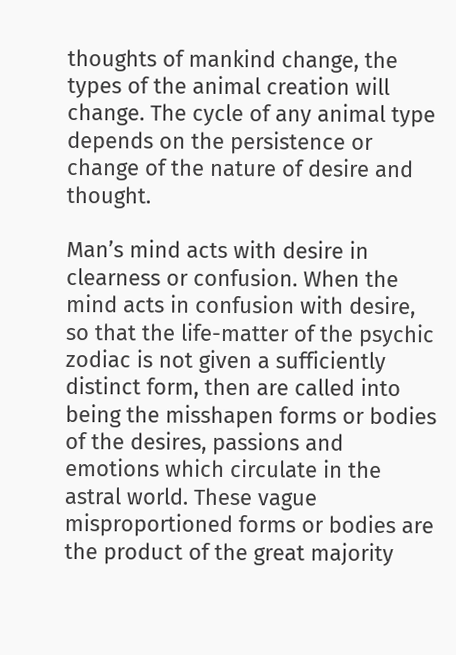thoughts of mankind change, the types of the animal creation will change. The cycle of any animal type depends on the persistence or change of the nature of desire and thought.

Man’s mind acts with desire in clearness or confusion. When the mind acts in confusion with desire, so that the life-matter of the psychic zodiac is not given a sufficiently distinct form, then are called into being the misshapen forms or bodies of the desires, passions and emotions which circulate in the astral world. These vague misproportioned forms or bodies are the product of the great majority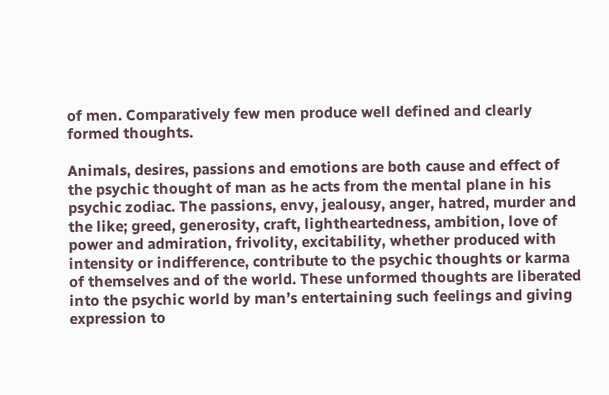of men. Comparatively few men produce well defined and clearly formed thoughts.

Animals, desires, passions and emotions are both cause and effect of the psychic thought of man as he acts from the mental plane in his psychic zodiac. The passions, envy, jealousy, anger, hatred, murder and the like; greed, generosity, craft, lightheartedness, ambition, love of power and admiration, frivolity, excitability, whether produced with intensity or indifference, contribute to the psychic thoughts or karma of themselves and of the world. These unformed thoughts are liberated into the psychic world by man’s entertaining such feelings and giving expression to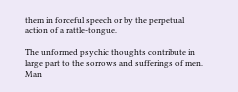them in forceful speech or by the perpetual action of a rattle-tongue.

The unformed psychic thoughts contribute in large part to the sorrows and sufferings of men. Man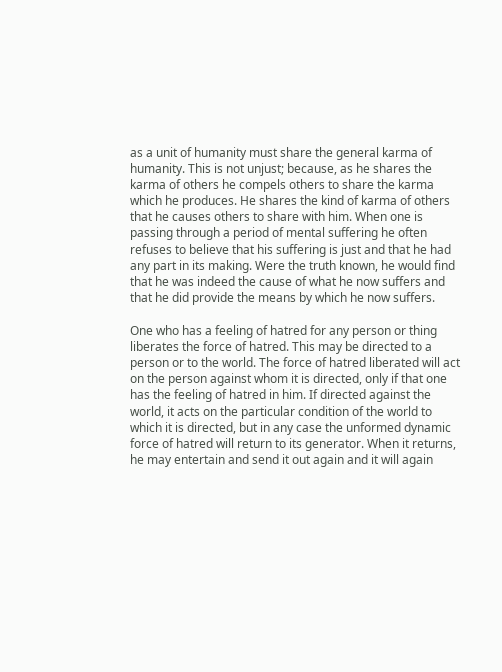as a unit of humanity must share the general karma of humanity. This is not unjust; because, as he shares the karma of others he compels others to share the karma which he produces. He shares the kind of karma of others that he causes others to share with him. When one is passing through a period of mental suffering he often refuses to believe that his suffering is just and that he had any part in its making. Were the truth known, he would find that he was indeed the cause of what he now suffers and that he did provide the means by which he now suffers.

One who has a feeling of hatred for any person or thing liberates the force of hatred. This may be directed to a person or to the world. The force of hatred liberated will act on the person against whom it is directed, only if that one has the feeling of hatred in him. If directed against the world, it acts on the particular condition of the world to which it is directed, but in any case the unformed dynamic force of hatred will return to its generator. When it returns, he may entertain and send it out again and it will again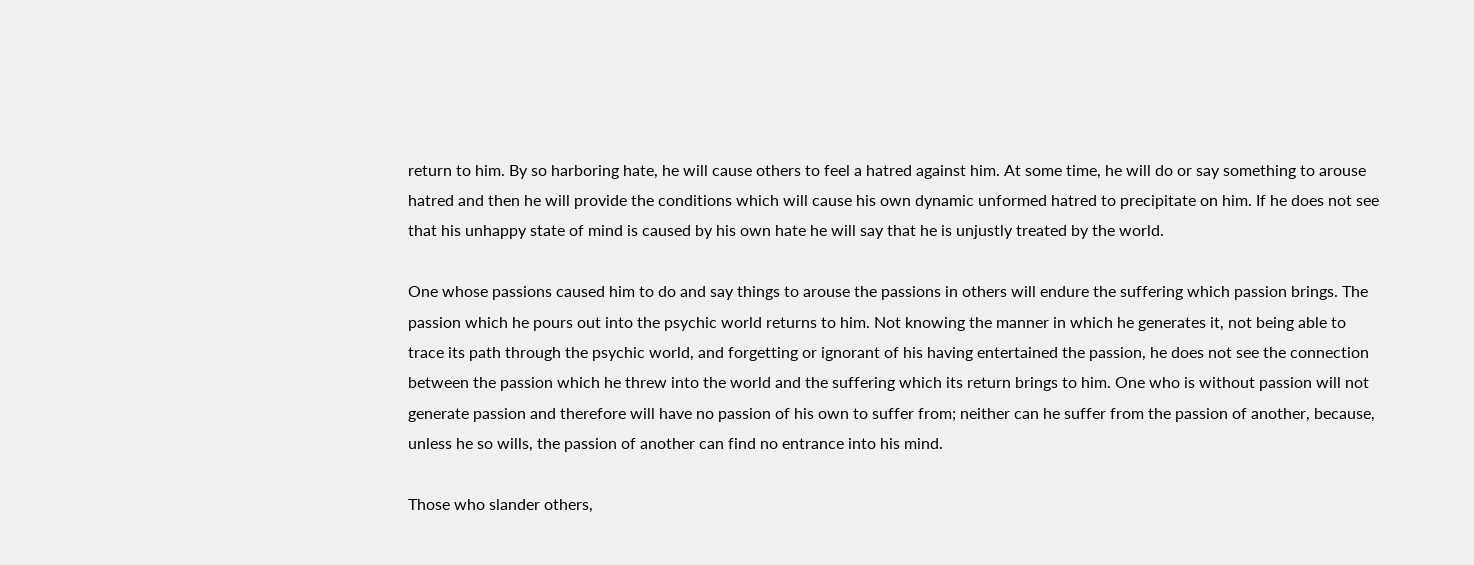return to him. By so harboring hate, he will cause others to feel a hatred against him. At some time, he will do or say something to arouse hatred and then he will provide the conditions which will cause his own dynamic unformed hatred to precipitate on him. If he does not see that his unhappy state of mind is caused by his own hate he will say that he is unjustly treated by the world.

One whose passions caused him to do and say things to arouse the passions in others will endure the suffering which passion brings. The passion which he pours out into the psychic world returns to him. Not knowing the manner in which he generates it, not being able to trace its path through the psychic world, and forgetting or ignorant of his having entertained the passion, he does not see the connection between the passion which he threw into the world and the suffering which its return brings to him. One who is without passion will not generate passion and therefore will have no passion of his own to suffer from; neither can he suffer from the passion of another, because, unless he so wills, the passion of another can find no entrance into his mind.

Those who slander others,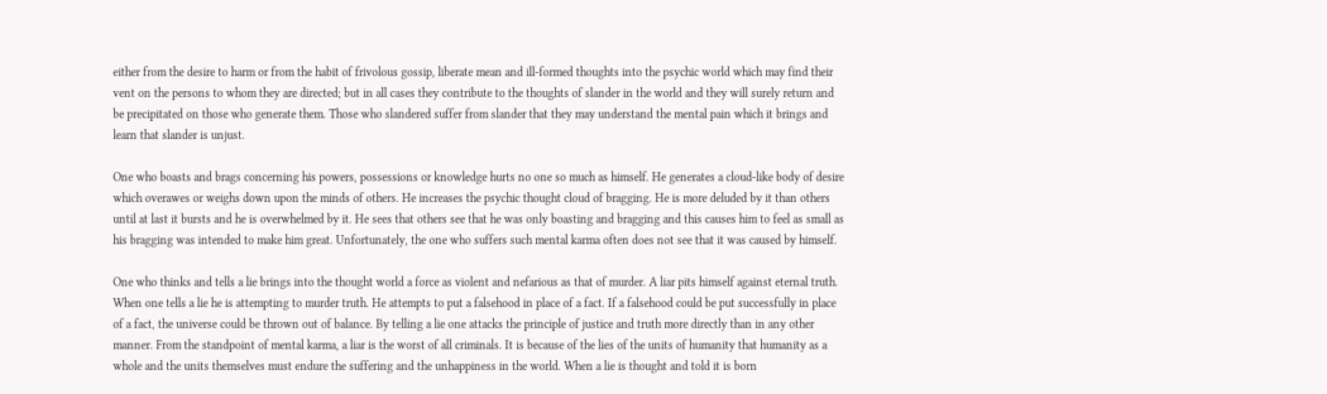either from the desire to harm or from the habit of frivolous gossip, liberate mean and ill-formed thoughts into the psychic world which may find their vent on the persons to whom they are directed; but in all cases they contribute to the thoughts of slander in the world and they will surely return and be precipitated on those who generate them. Those who slandered suffer from slander that they may understand the mental pain which it brings and learn that slander is unjust.

One who boasts and brags concerning his powers, possessions or knowledge hurts no one so much as himself. He generates a cloud-like body of desire which overawes or weighs down upon the minds of others. He increases the psychic thought cloud of bragging. He is more deluded by it than others until at last it bursts and he is overwhelmed by it. He sees that others see that he was only boasting and bragging and this causes him to feel as small as his bragging was intended to make him great. Unfortunately, the one who suffers such mental karma often does not see that it was caused by himself.

One who thinks and tells a lie brings into the thought world a force as violent and nefarious as that of murder. A liar pits himself against eternal truth. When one tells a lie he is attempting to murder truth. He attempts to put a falsehood in place of a fact. If a falsehood could be put successfully in place of a fact, the universe could be thrown out of balance. By telling a lie one attacks the principle of justice and truth more directly than in any other manner. From the standpoint of mental karma, a liar is the worst of all criminals. It is because of the lies of the units of humanity that humanity as a whole and the units themselves must endure the suffering and the unhappiness in the world. When a lie is thought and told it is born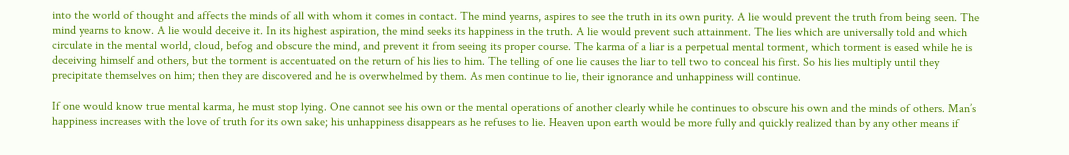into the world of thought and affects the minds of all with whom it comes in contact. The mind yearns, aspires to see the truth in its own purity. A lie would prevent the truth from being seen. The mind yearns to know. A lie would deceive it. In its highest aspiration, the mind seeks its happiness in the truth. A lie would prevent such attainment. The lies which are universally told and which circulate in the mental world, cloud, befog and obscure the mind, and prevent it from seeing its proper course. The karma of a liar is a perpetual mental torment, which torment is eased while he is deceiving himself and others, but the torment is accentuated on the return of his lies to him. The telling of one lie causes the liar to tell two to conceal his first. So his lies multiply until they precipitate themselves on him; then they are discovered and he is overwhelmed by them. As men continue to lie, their ignorance and unhappiness will continue.

If one would know true mental karma, he must stop lying. One cannot see his own or the mental operations of another clearly while he continues to obscure his own and the minds of others. Man’s happiness increases with the love of truth for its own sake; his unhappiness disappears as he refuses to lie. Heaven upon earth would be more fully and quickly realized than by any other means if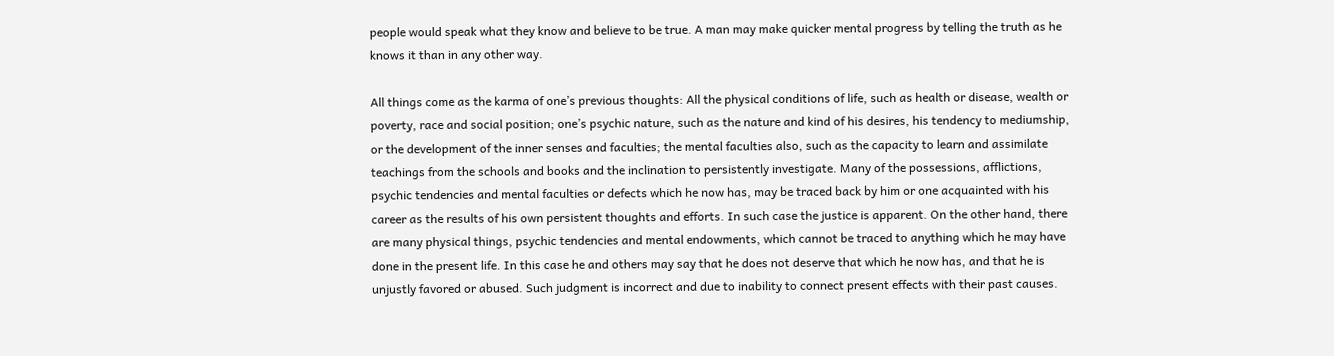people would speak what they know and believe to be true. A man may make quicker mental progress by telling the truth as he knows it than in any other way.

All things come as the karma of one’s previous thoughts: All the physical conditions of life, such as health or disease, wealth or poverty, race and social position; one’s psychic nature, such as the nature and kind of his desires, his tendency to mediumship, or the development of the inner senses and faculties; the mental faculties also, such as the capacity to learn and assimilate teachings from the schools and books and the inclination to persistently investigate. Many of the possessions, afflictions, psychic tendencies and mental faculties or defects which he now has, may be traced back by him or one acquainted with his career as the results of his own persistent thoughts and efforts. In such case the justice is apparent. On the other hand, there are many physical things, psychic tendencies and mental endowments, which cannot be traced to anything which he may have done in the present life. In this case he and others may say that he does not deserve that which he now has, and that he is unjustly favored or abused. Such judgment is incorrect and due to inability to connect present effects with their past causes.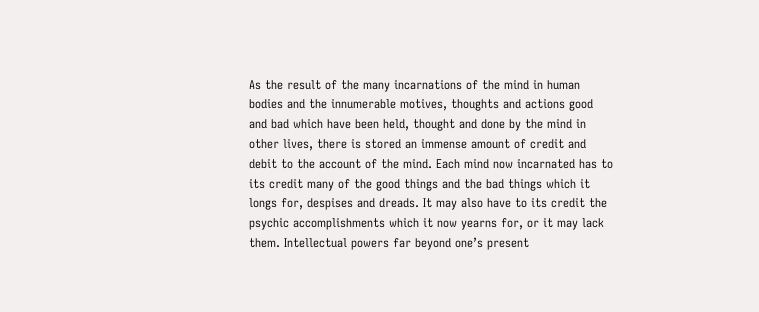As the result of the many incarnations of the mind in human bodies and the innumerable motives, thoughts and actions good and bad which have been held, thought and done by the mind in other lives, there is stored an immense amount of credit and debit to the account of the mind. Each mind now incarnated has to its credit many of the good things and the bad things which it longs for, despises and dreads. It may also have to its credit the psychic accomplishments which it now yearns for, or it may lack them. Intellectual powers far beyond one’s present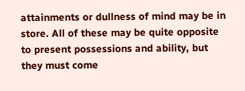attainments or dullness of mind may be in store. All of these may be quite opposite to present possessions and ability, but they must come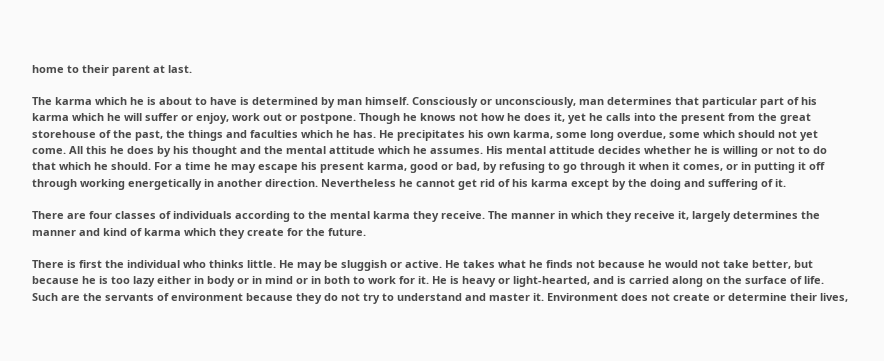home to their parent at last.

The karma which he is about to have is determined by man himself. Consciously or unconsciously, man determines that particular part of his karma which he will suffer or enjoy, work out or postpone. Though he knows not how he does it, yet he calls into the present from the great storehouse of the past, the things and faculties which he has. He precipitates his own karma, some long overdue, some which should not yet come. All this he does by his thought and the mental attitude which he assumes. His mental attitude decides whether he is willing or not to do that which he should. For a time he may escape his present karma, good or bad, by refusing to go through it when it comes, or in putting it off through working energetically in another direction. Nevertheless he cannot get rid of his karma except by the doing and suffering of it.

There are four classes of individuals according to the mental karma they receive. The manner in which they receive it, largely determines the manner and kind of karma which they create for the future.

There is first the individual who thinks little. He may be sluggish or active. He takes what he finds not because he would not take better, but because he is too lazy either in body or in mind or in both to work for it. He is heavy or light-hearted, and is carried along on the surface of life. Such are the servants of environment because they do not try to understand and master it. Environment does not create or determine their lives,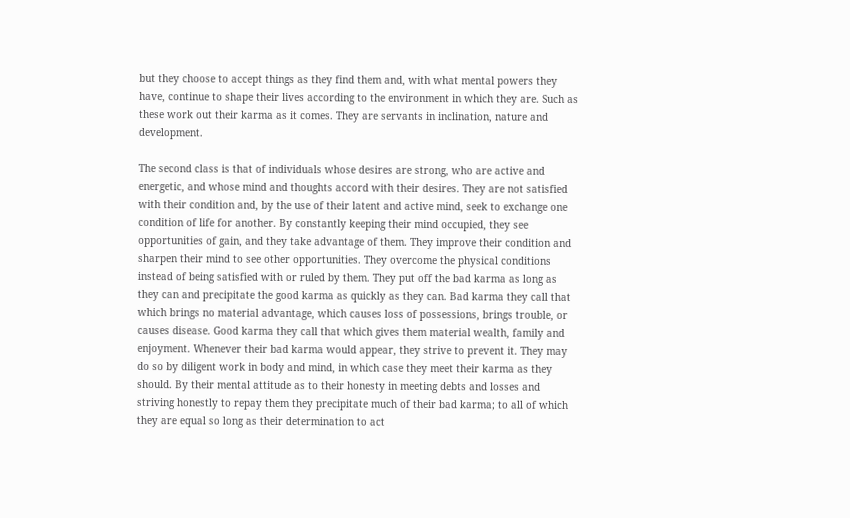but they choose to accept things as they find them and, with what mental powers they have, continue to shape their lives according to the environment in which they are. Such as these work out their karma as it comes. They are servants in inclination, nature and development.

The second class is that of individuals whose desires are strong, who are active and energetic, and whose mind and thoughts accord with their desires. They are not satisfied with their condition and, by the use of their latent and active mind, seek to exchange one condition of life for another. By constantly keeping their mind occupied, they see opportunities of gain, and they take advantage of them. They improve their condition and sharpen their mind to see other opportunities. They overcome the physical conditions instead of being satisfied with or ruled by them. They put off the bad karma as long as they can and precipitate the good karma as quickly as they can. Bad karma they call that which brings no material advantage, which causes loss of possessions, brings trouble, or causes disease. Good karma they call that which gives them material wealth, family and enjoyment. Whenever their bad karma would appear, they strive to prevent it. They may do so by diligent work in body and mind, in which case they meet their karma as they should. By their mental attitude as to their honesty in meeting debts and losses and striving honestly to repay them they precipitate much of their bad karma; to all of which they are equal so long as their determination to act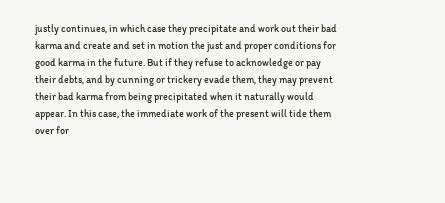justly continues, in which case they precipitate and work out their bad karma and create and set in motion the just and proper conditions for good karma in the future. But if they refuse to acknowledge or pay their debts, and by cunning or trickery evade them, they may prevent their bad karma from being precipitated when it naturally would appear. In this case, the immediate work of the present will tide them over for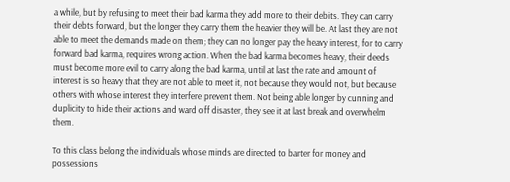a while, but by refusing to meet their bad karma they add more to their debits. They can carry their debts forward, but the longer they carry them the heavier they will be. At last they are not able to meet the demands made on them; they can no longer pay the heavy interest, for to carry forward bad karma, requires wrong action. When the bad karma becomes heavy, their deeds must become more evil to carry along the bad karma, until at last the rate and amount of interest is so heavy that they are not able to meet it, not because they would not, but because others with whose interest they interfere prevent them. Not being able longer by cunning and duplicity to hide their actions and ward off disaster, they see it at last break and overwhelm them.

To this class belong the individuals whose minds are directed to barter for money and possessions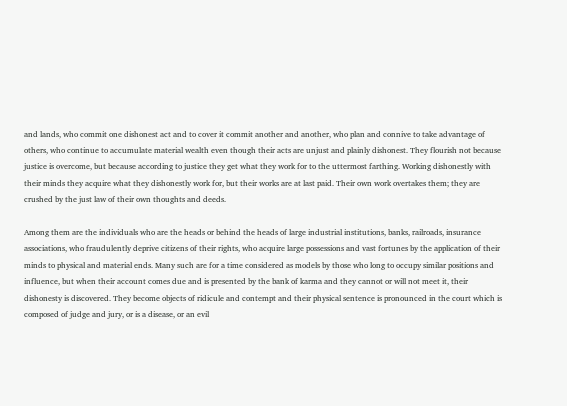and lands, who commit one dishonest act and to cover it commit another and another, who plan and connive to take advantage of others, who continue to accumulate material wealth even though their acts are unjust and plainly dishonest. They flourish not because justice is overcome, but because according to justice they get what they work for to the uttermost farthing. Working dishonestly with their minds they acquire what they dishonestly work for, but their works are at last paid. Their own work overtakes them; they are crushed by the just law of their own thoughts and deeds.

Among them are the individuals who are the heads or behind the heads of large industrial institutions, banks, railroads, insurance associations, who fraudulently deprive citizens of their rights, who acquire large possessions and vast fortunes by the application of their minds to physical and material ends. Many such are for a time considered as models by those who long to occupy similar positions and influence, but when their account comes due and is presented by the bank of karma and they cannot or will not meet it, their dishonesty is discovered. They become objects of ridicule and contempt and their physical sentence is pronounced in the court which is composed of judge and jury, or is a disease, or an evil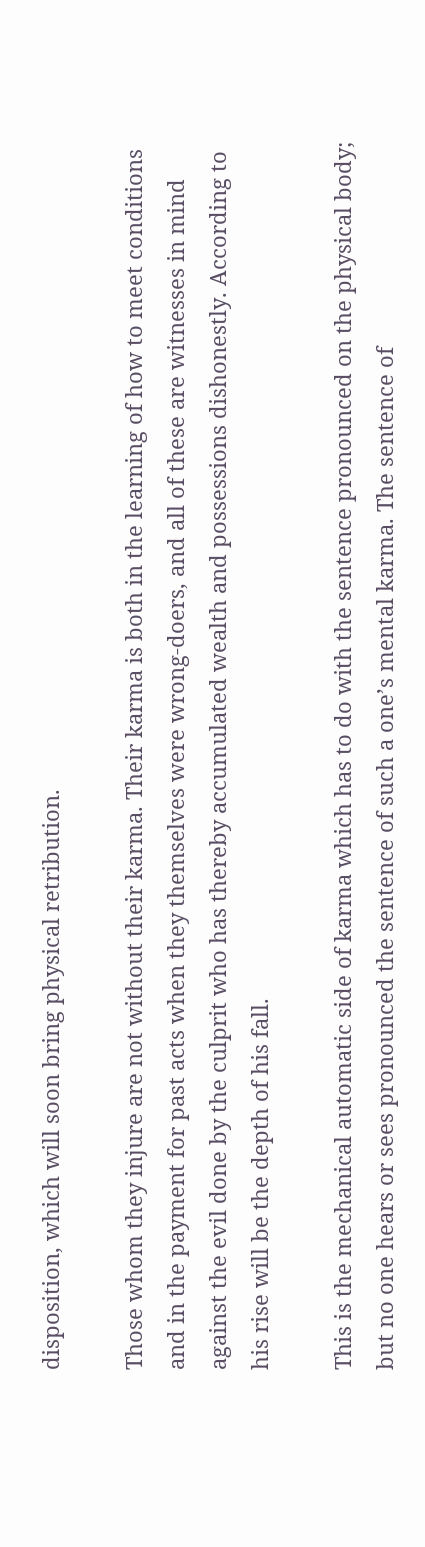disposition, which will soon bring physical retribution.

Those whom they injure are not without their karma. Their karma is both in the learning of how to meet conditions and in the payment for past acts when they themselves were wrong-doers, and all of these are witnesses in mind against the evil done by the culprit who has thereby accumulated wealth and possessions dishonestly. According to his rise will be the depth of his fall.

This is the mechanical automatic side of karma which has to do with the sentence pronounced on the physical body; but no one hears or sees pronounced the sentence of such a one’s mental karma. The sentence of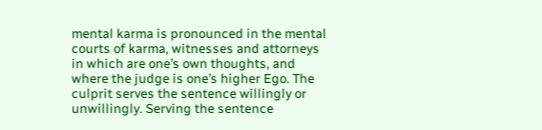mental karma is pronounced in the mental courts of karma, witnesses and attorneys in which are one’s own thoughts, and where the judge is one’s higher Ego. The culprit serves the sentence willingly or unwillingly. Serving the sentence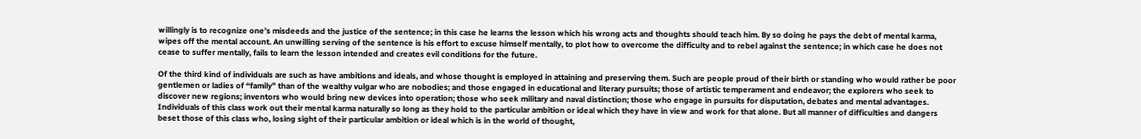willingly is to recognize one’s misdeeds and the justice of the sentence; in this case he learns the lesson which his wrong acts and thoughts should teach him. By so doing he pays the debt of mental karma, wipes off the mental account. An unwilling serving of the sentence is his effort to excuse himself mentally, to plot how to overcome the difficulty and to rebel against the sentence; in which case he does not cease to suffer mentally, fails to learn the lesson intended and creates evil conditions for the future.

Of the third kind of individuals are such as have ambitions and ideals, and whose thought is employed in attaining and preserving them. Such are people proud of their birth or standing who would rather be poor gentlemen or ladies of “family” than of the wealthy vulgar who are nobodies; and those engaged in educational and literary pursuits; those of artistic temperament and endeavor; the explorers who seek to discover new regions; inventors who would bring new devices into operation; those who seek military and naval distinction; those who engage in pursuits for disputation, debates and mental advantages. Individuals of this class work out their mental karma naturally so long as they hold to the particular ambition or ideal which they have in view and work for that alone. But all manner of difficulties and dangers beset those of this class who, losing sight of their particular ambition or ideal which is in the world of thought,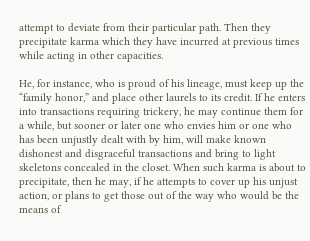attempt to deviate from their particular path. Then they precipitate karma which they have incurred at previous times while acting in other capacities.

He, for instance, who is proud of his lineage, must keep up the “family honor,” and place other laurels to its credit. If he enters into transactions requiring trickery, he may continue them for a while, but sooner or later one who envies him or one who has been unjustly dealt with by him, will make known dishonest and disgraceful transactions and bring to light skeletons concealed in the closet. When such karma is about to precipitate, then he may, if he attempts to cover up his unjust action, or plans to get those out of the way who would be the means of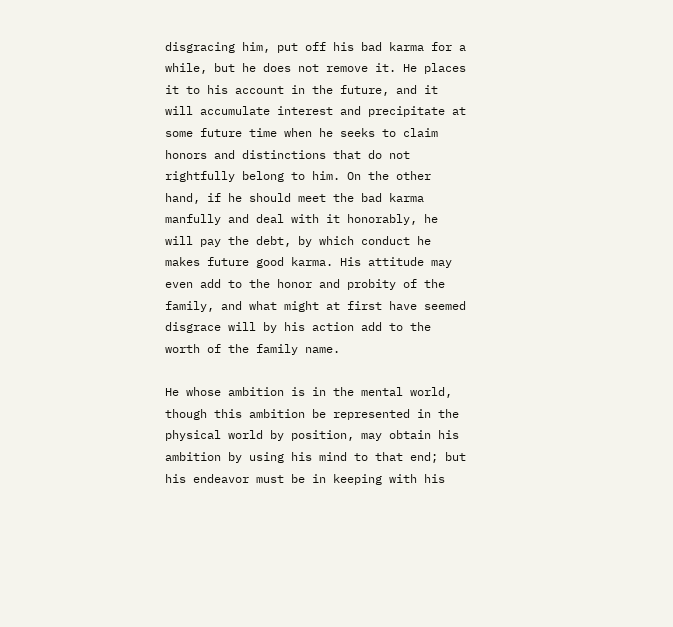disgracing him, put off his bad karma for a while, but he does not remove it. He places it to his account in the future, and it will accumulate interest and precipitate at some future time when he seeks to claim honors and distinctions that do not rightfully belong to him. On the other hand, if he should meet the bad karma manfully and deal with it honorably, he will pay the debt, by which conduct he makes future good karma. His attitude may even add to the honor and probity of the family, and what might at first have seemed disgrace will by his action add to the worth of the family name.

He whose ambition is in the mental world, though this ambition be represented in the physical world by position, may obtain his ambition by using his mind to that end; but his endeavor must be in keeping with his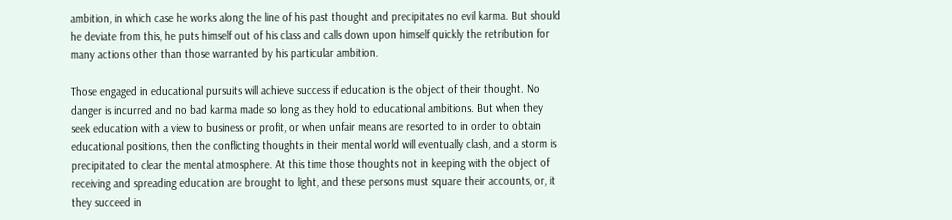ambition, in which case he works along the line of his past thought and precipitates no evil karma. But should he deviate from this, he puts himself out of his class and calls down upon himself quickly the retribution for many actions other than those warranted by his particular ambition.

Those engaged in educational pursuits will achieve success if education is the object of their thought. No danger is incurred and no bad karma made so long as they hold to educational ambitions. But when they seek education with a view to business or profit, or when unfair means are resorted to in order to obtain educational positions, then the conflicting thoughts in their mental world will eventually clash, and a storm is precipitated to clear the mental atmosphere. At this time those thoughts not in keeping with the object of receiving and spreading education are brought to light, and these persons must square their accounts, or, it they succeed in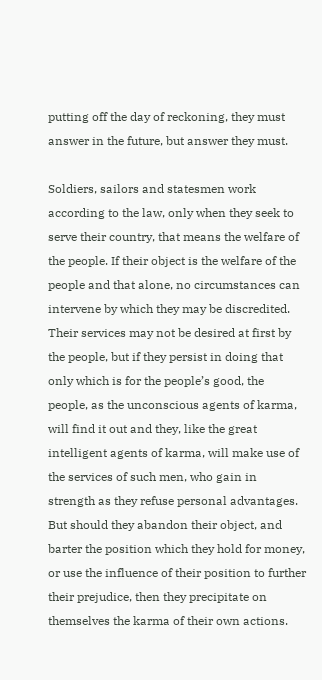putting off the day of reckoning, they must answer in the future, but answer they must.

Soldiers, sailors and statesmen work according to the law, only when they seek to serve their country, that means the welfare of the people. If their object is the welfare of the people and that alone, no circumstances can intervene by which they may be discredited. Their services may not be desired at first by the people, but if they persist in doing that only which is for the people’s good, the people, as the unconscious agents of karma, will find it out and they, like the great intelligent agents of karma, will make use of the services of such men, who gain in strength as they refuse personal advantages. But should they abandon their object, and barter the position which they hold for money, or use the influence of their position to further their prejudice, then they precipitate on themselves the karma of their own actions.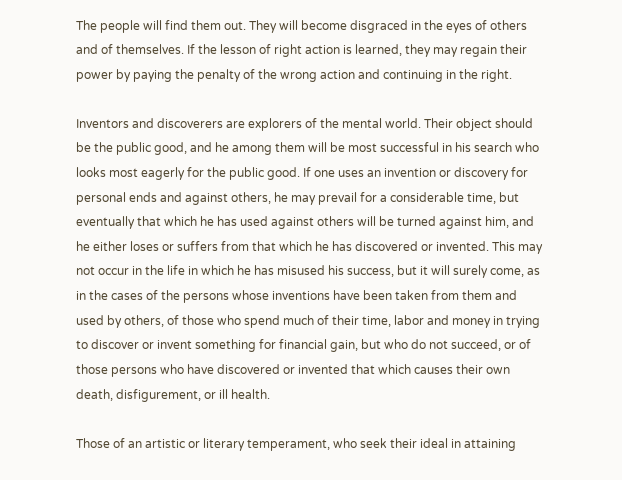The people will find them out. They will become disgraced in the eyes of others and of themselves. If the lesson of right action is learned, they may regain their power by paying the penalty of the wrong action and continuing in the right.

Inventors and discoverers are explorers of the mental world. Their object should be the public good, and he among them will be most successful in his search who looks most eagerly for the public good. If one uses an invention or discovery for personal ends and against others, he may prevail for a considerable time, but eventually that which he has used against others will be turned against him, and he either loses or suffers from that which he has discovered or invented. This may not occur in the life in which he has misused his success, but it will surely come, as in the cases of the persons whose inventions have been taken from them and used by others, of those who spend much of their time, labor and money in trying to discover or invent something for financial gain, but who do not succeed, or of those persons who have discovered or invented that which causes their own death, disfigurement, or ill health.

Those of an artistic or literary temperament, who seek their ideal in attaining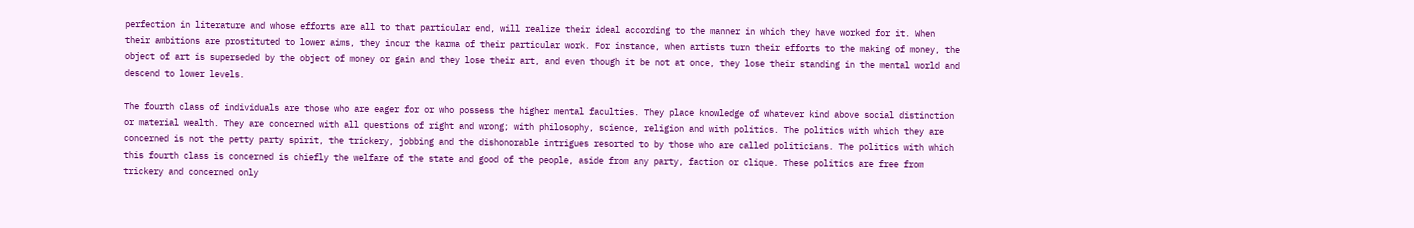perfection in literature and whose efforts are all to that particular end, will realize their ideal according to the manner in which they have worked for it. When their ambitions are prostituted to lower aims, they incur the karma of their particular work. For instance, when artists turn their efforts to the making of money, the object of art is superseded by the object of money or gain and they lose their art, and even though it be not at once, they lose their standing in the mental world and descend to lower levels.

The fourth class of individuals are those who are eager for or who possess the higher mental faculties. They place knowledge of whatever kind above social distinction or material wealth. They are concerned with all questions of right and wrong; with philosophy, science, religion and with politics. The politics with which they are concerned is not the petty party spirit, the trickery, jobbing and the dishonorable intrigues resorted to by those who are called politicians. The politics with which this fourth class is concerned is chiefly the welfare of the state and good of the people, aside from any party, faction or clique. These politics are free from trickery and concerned only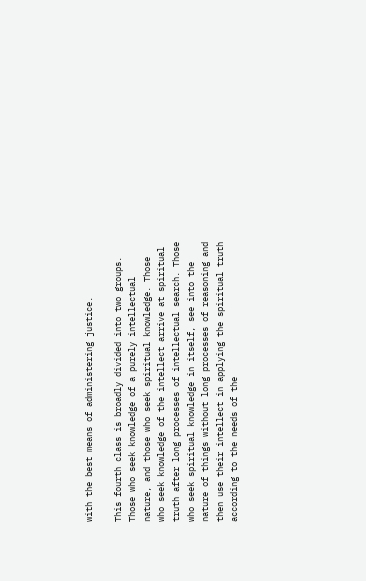with the best means of administering justice.

This fourth class is broadly divided into two groups. Those who seek knowledge of a purely intellectual nature, and those who seek spiritual knowledge. Those who seek knowledge of the intellect arrive at spiritual truth after long processes of intellectual search. Those who seek spiritual knowledge in itself, see into the nature of things without long processes of reasoning and then use their intellect in applying the spiritual truth according to the needs of the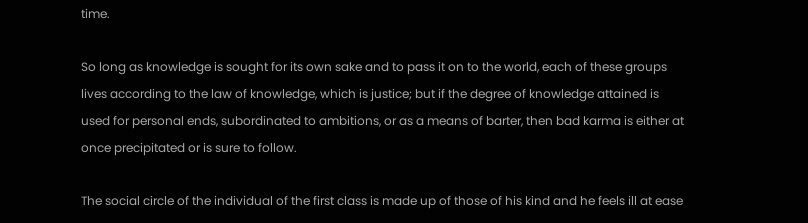time.

So long as knowledge is sought for its own sake and to pass it on to the world, each of these groups lives according to the law of knowledge, which is justice; but if the degree of knowledge attained is used for personal ends, subordinated to ambitions, or as a means of barter, then bad karma is either at once precipitated or is sure to follow.

The social circle of the individual of the first class is made up of those of his kind and he feels ill at ease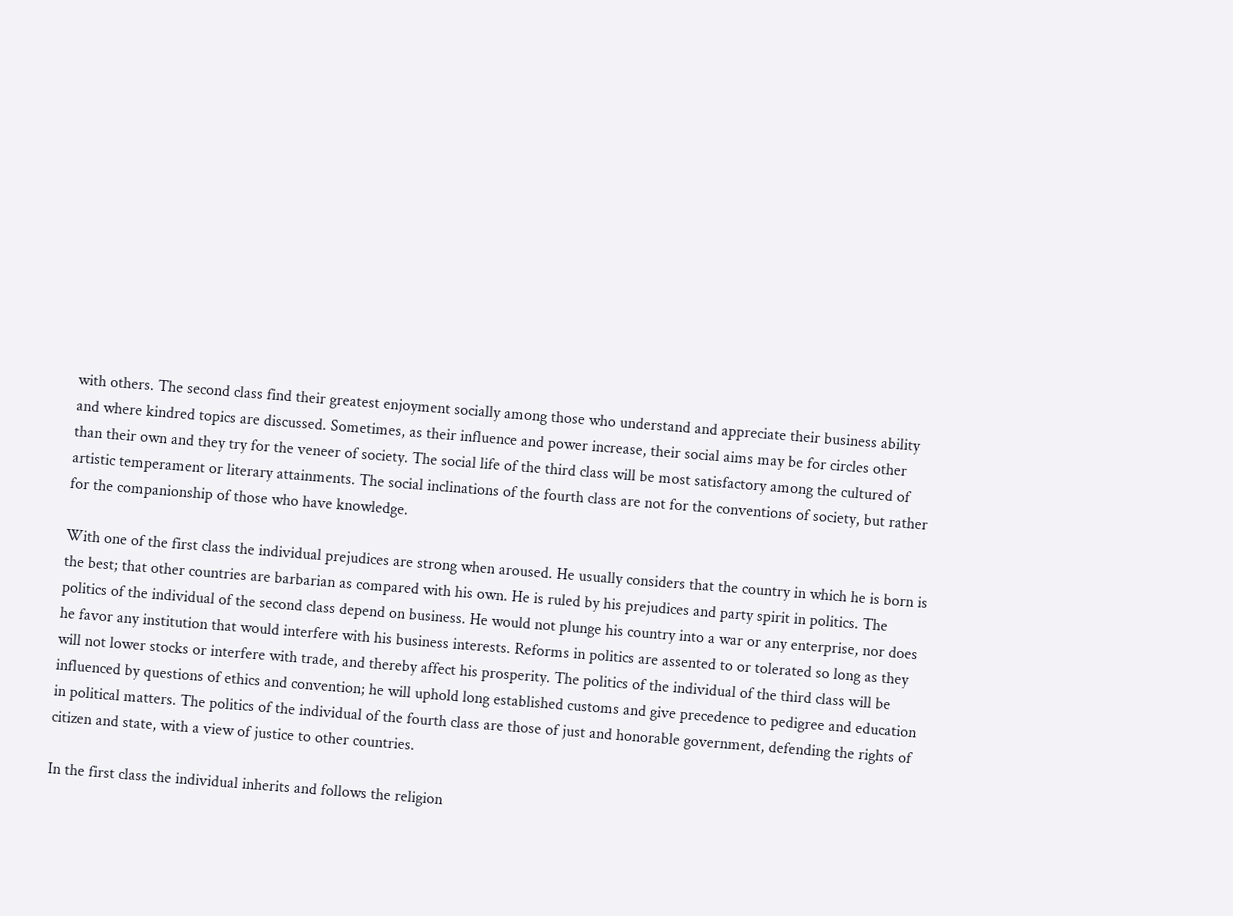with others. The second class find their greatest enjoyment socially among those who understand and appreciate their business ability and where kindred topics are discussed. Sometimes, as their influence and power increase, their social aims may be for circles other than their own and they try for the veneer of society. The social life of the third class will be most satisfactory among the cultured of artistic temperament or literary attainments. The social inclinations of the fourth class are not for the conventions of society, but rather for the companionship of those who have knowledge.

With one of the first class the individual prejudices are strong when aroused. He usually considers that the country in which he is born is the best; that other countries are barbarian as compared with his own. He is ruled by his prejudices and party spirit in politics. The politics of the individual of the second class depend on business. He would not plunge his country into a war or any enterprise, nor does he favor any institution that would interfere with his business interests. Reforms in politics are assented to or tolerated so long as they will not lower stocks or interfere with trade, and thereby affect his prosperity. The politics of the individual of the third class will be influenced by questions of ethics and convention; he will uphold long established customs and give precedence to pedigree and education in political matters. The politics of the individual of the fourth class are those of just and honorable government, defending the rights of citizen and state, with a view of justice to other countries.

In the first class the individual inherits and follows the religion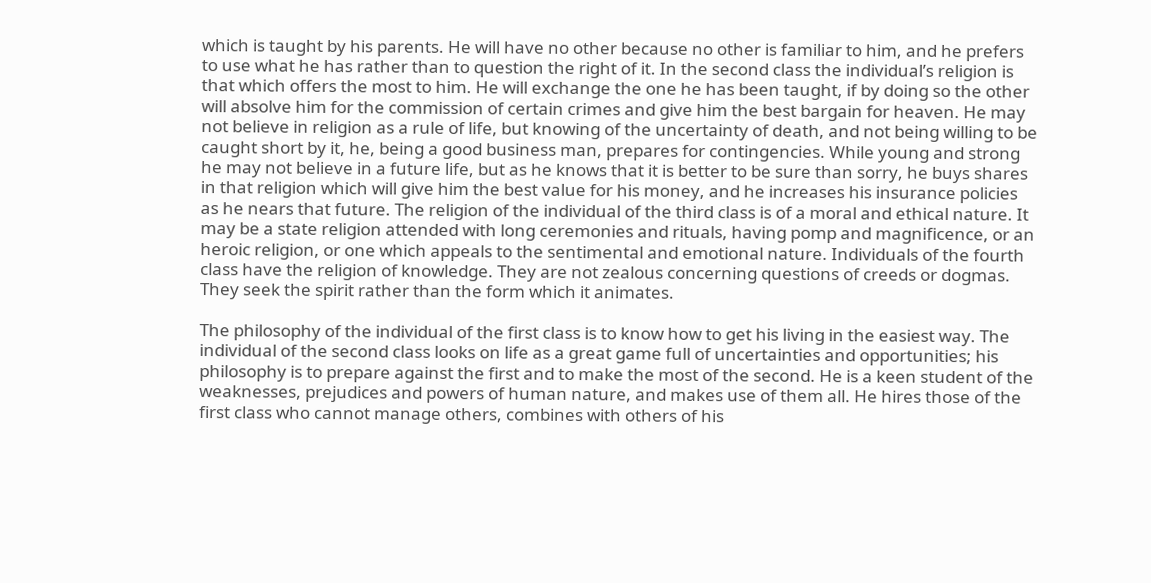which is taught by his parents. He will have no other because no other is familiar to him, and he prefers to use what he has rather than to question the right of it. In the second class the individual’s religion is that which offers the most to him. He will exchange the one he has been taught, if by doing so the other will absolve him for the commission of certain crimes and give him the best bargain for heaven. He may not believe in religion as a rule of life, but knowing of the uncertainty of death, and not being willing to be caught short by it, he, being a good business man, prepares for contingencies. While young and strong he may not believe in a future life, but as he knows that it is better to be sure than sorry, he buys shares in that religion which will give him the best value for his money, and he increases his insurance policies as he nears that future. The religion of the individual of the third class is of a moral and ethical nature. It may be a state religion attended with long ceremonies and rituals, having pomp and magnificence, or an heroic religion, or one which appeals to the sentimental and emotional nature. Individuals of the fourth class have the religion of knowledge. They are not zealous concerning questions of creeds or dogmas. They seek the spirit rather than the form which it animates.

The philosophy of the individual of the first class is to know how to get his living in the easiest way. The individual of the second class looks on life as a great game full of uncertainties and opportunities; his philosophy is to prepare against the first and to make the most of the second. He is a keen student of the weaknesses, prejudices and powers of human nature, and makes use of them all. He hires those of the first class who cannot manage others, combines with others of his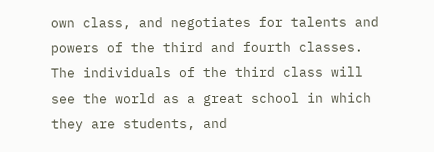own class, and negotiates for talents and powers of the third and fourth classes. The individuals of the third class will see the world as a great school in which they are students, and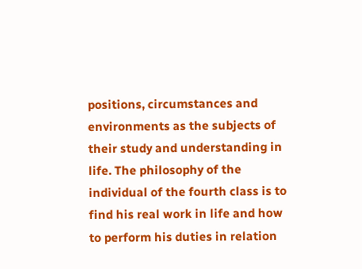positions, circumstances and environments as the subjects of their study and understanding in life. The philosophy of the individual of the fourth class is to find his real work in life and how to perform his duties in relation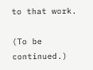to that work.

(To be continued.)